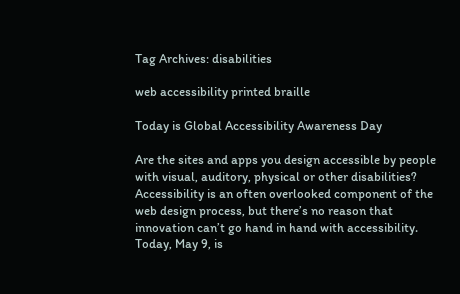Tag Archives: disabilities

web accessibility printed braille

Today is Global Accessibility Awareness Day

Are the sites and apps you design accessible by people with visual, auditory, physical or other disabilities? Accessibility is an often overlooked component of the web design process, but there’s no reason that innovation can’t go hand in hand with accessibility. Today, May 9, is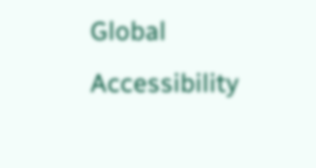Global Accessibility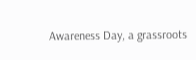Awareness Day, a grassroots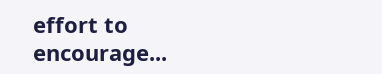effort to encourage...